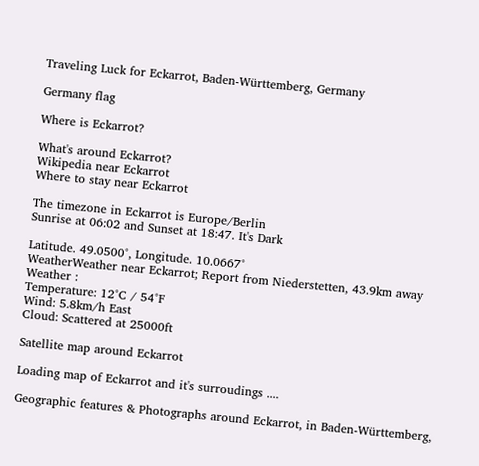Traveling Luck for Eckarrot, Baden-Württemberg, Germany

Germany flag

Where is Eckarrot?

What's around Eckarrot?
Wikipedia near Eckarrot
Where to stay near Eckarrot

The timezone in Eckarrot is Europe/Berlin
Sunrise at 06:02 and Sunset at 18:47. It's Dark

Latitude. 49.0500°, Longitude. 10.0667°
WeatherWeather near Eckarrot; Report from Niederstetten, 43.9km away
Weather :
Temperature: 12°C / 54°F
Wind: 5.8km/h East
Cloud: Scattered at 25000ft

Satellite map around Eckarrot

Loading map of Eckarrot and it's surroudings ....

Geographic features & Photographs around Eckarrot, in Baden-Württemberg,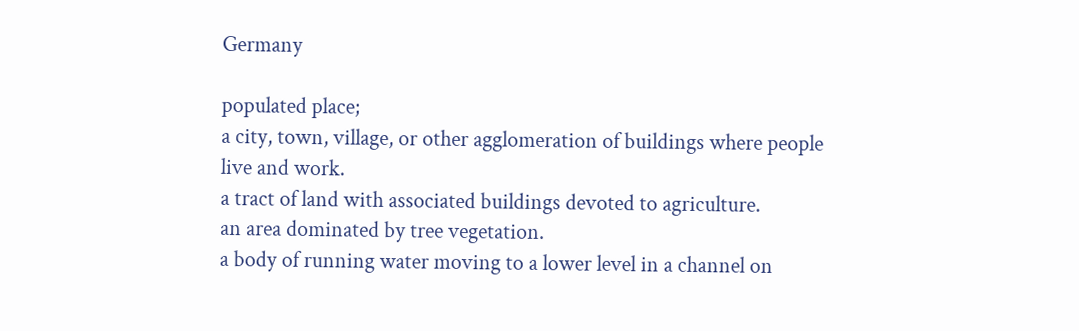Germany

populated place;
a city, town, village, or other agglomeration of buildings where people live and work.
a tract of land with associated buildings devoted to agriculture.
an area dominated by tree vegetation.
a body of running water moving to a lower level in a channel on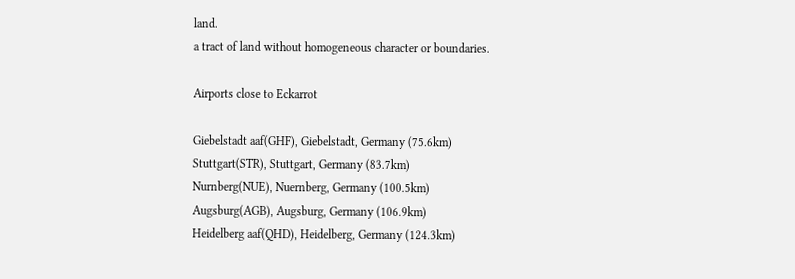land.
a tract of land without homogeneous character or boundaries.

Airports close to Eckarrot

Giebelstadt aaf(GHF), Giebelstadt, Germany (75.6km)
Stuttgart(STR), Stuttgart, Germany (83.7km)
Nurnberg(NUE), Nuernberg, Germany (100.5km)
Augsburg(AGB), Augsburg, Germany (106.9km)
Heidelberg aaf(QHD), Heidelberg, Germany (124.3km)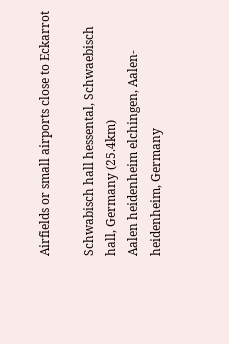Airfields or small airports close to Eckarrot

Schwabisch hall hessental, Schwaebisch hall, Germany (25.4km)
Aalen heidenheim elchingen, Aalen-heidenheim, Germany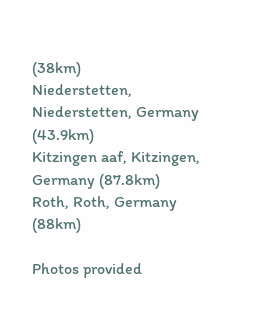(38km)
Niederstetten, Niederstetten, Germany (43.9km)
Kitzingen aaf, Kitzingen, Germany (87.8km)
Roth, Roth, Germany (88km)

Photos provided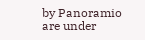by Panoramio are under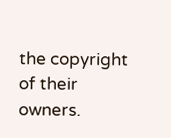the copyright of their owners.